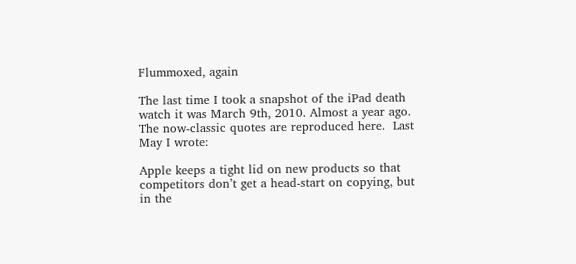Flummoxed, again

The last time I took a snapshot of the iPad death watch it was March 9th, 2010. Almost a year ago. The now-classic quotes are reproduced here.  Last May I wrote:

Apple keeps a tight lid on new products so that competitors don’t get a head-start on copying, but in the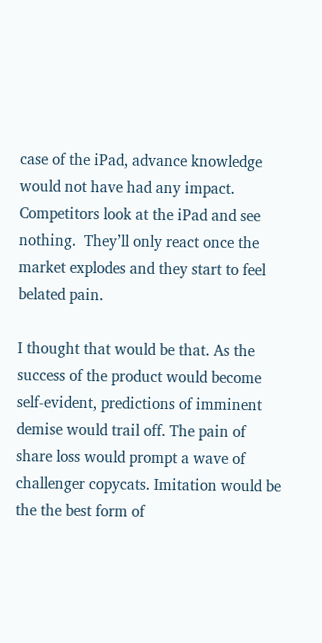case of the iPad, advance knowledge would not have had any impact. Competitors look at the iPad and see nothing.  They’ll only react once the market explodes and they start to feel belated pain.

I thought that would be that. As the success of the product would become self-evident, predictions of imminent demise would trail off. The pain of share loss would prompt a wave of challenger copycats. Imitation would be the the best form of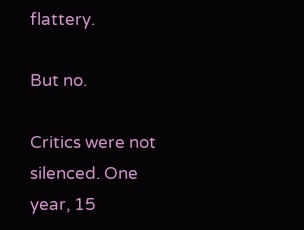flattery.

But no.

Critics were not silenced. One year, 15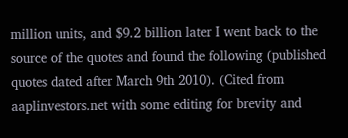million units, and $9.2 billion later I went back to the source of the quotes and found the following (published quotes dated after March 9th 2010). (Cited from aaplinvestors.net with some editing for brevity and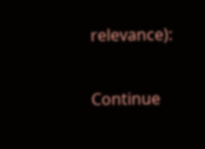relevance):

Continue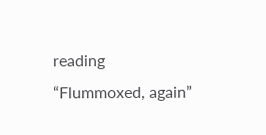reading “Flummoxed, again”